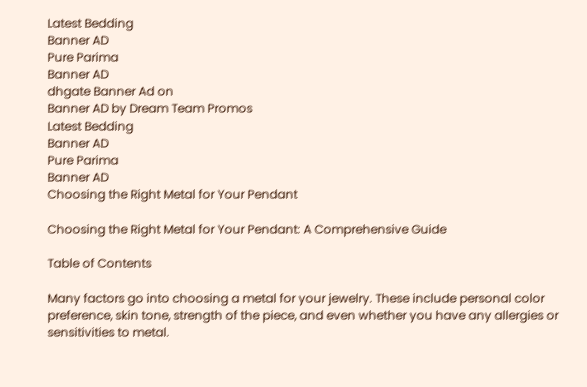Latest Bedding
Banner AD
Pure Parima
Banner AD
dhgate Banner Ad on
Banner AD by Dream Team Promos
Latest Bedding
Banner AD
Pure Parima
Banner AD
Choosing the Right Metal for Your Pendant

Choosing the Right Metal for Your Pendant: A Comprehensive Guide

Table of Contents

Many factors go into choosing a metal for your jewelry. These include personal color preference, skin tone, strength of the piece, and even whether you have any allergies or sensitivities to metal.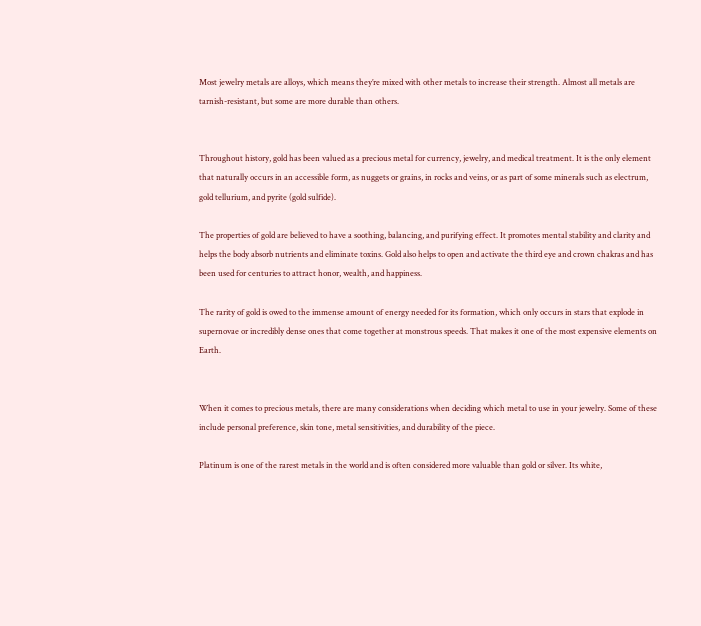Most jewelry metals are alloys, which means they’re mixed with other metals to increase their strength. Almost all metals are tarnish-resistant, but some are more durable than others.


Throughout history, gold has been valued as a precious metal for currency, jewelry, and medical treatment. It is the only element that naturally occurs in an accessible form, as nuggets or grains, in rocks and veins, or as part of some minerals such as electrum, gold tellurium, and pyrite (gold sulfide).

The properties of gold are believed to have a soothing, balancing, and purifying effect. It promotes mental stability and clarity and helps the body absorb nutrients and eliminate toxins. Gold also helps to open and activate the third eye and crown chakras and has been used for centuries to attract honor, wealth, and happiness.

The rarity of gold is owed to the immense amount of energy needed for its formation, which only occurs in stars that explode in supernovae or incredibly dense ones that come together at monstrous speeds. That makes it one of the most expensive elements on Earth.


When it comes to precious metals, there are many considerations when deciding which metal to use in your jewelry. Some of these include personal preference, skin tone, metal sensitivities, and durability of the piece.

Platinum is one of the rarest metals in the world and is often considered more valuable than gold or silver. Its white,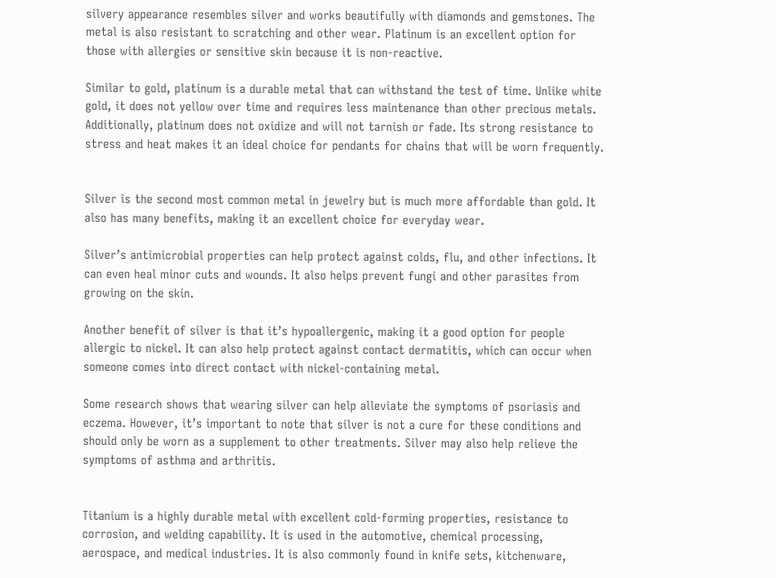silvery appearance resembles silver and works beautifully with diamonds and gemstones. The metal is also resistant to scratching and other wear. Platinum is an excellent option for those with allergies or sensitive skin because it is non-reactive.

Similar to gold, platinum is a durable metal that can withstand the test of time. Unlike white gold, it does not yellow over time and requires less maintenance than other precious metals. Additionally, platinum does not oxidize and will not tarnish or fade. Its strong resistance to stress and heat makes it an ideal choice for pendants for chains that will be worn frequently.


Silver is the second most common metal in jewelry but is much more affordable than gold. It also has many benefits, making it an excellent choice for everyday wear.

Silver’s antimicrobial properties can help protect against colds, flu, and other infections. It can even heal minor cuts and wounds. It also helps prevent fungi and other parasites from growing on the skin.

Another benefit of silver is that it’s hypoallergenic, making it a good option for people allergic to nickel. It can also help protect against contact dermatitis, which can occur when someone comes into direct contact with nickel-containing metal.

Some research shows that wearing silver can help alleviate the symptoms of psoriasis and eczema. However, it’s important to note that silver is not a cure for these conditions and should only be worn as a supplement to other treatments. Silver may also help relieve the symptoms of asthma and arthritis.


Titanium is a highly durable metal with excellent cold-forming properties, resistance to corrosion, and welding capability. It is used in the automotive, chemical processing, aerospace, and medical industries. It is also commonly found in knife sets, kitchenware,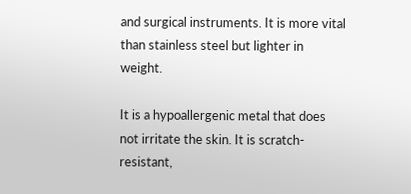and surgical instruments. It is more vital than stainless steel but lighter in weight.

It is a hypoallergenic metal that does not irritate the skin. It is scratch-resistant,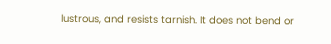lustrous, and resists tarnish. It does not bend or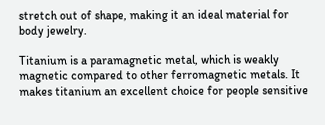stretch out of shape, making it an ideal material for body jewelry.

Titanium is a paramagnetic metal, which is weakly magnetic compared to other ferromagnetic metals. It makes titanium an excellent choice for people sensitive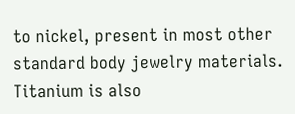to nickel, present in most other standard body jewelry materials. Titanium is also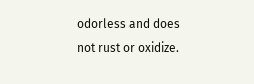odorless and does not rust or oxidize.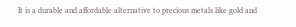It is a durable and affordable alternative to precious metals like gold and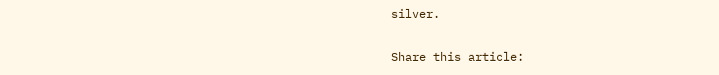silver.

Share this article: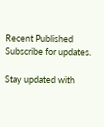Recent Published
Subscribe for updates.

Stay updated with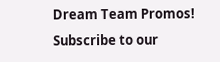Dream Team Promos! Subscribe to our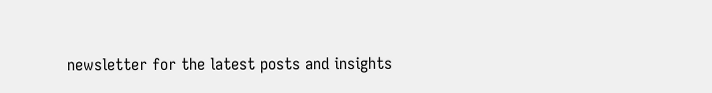newsletter for the latest posts and insights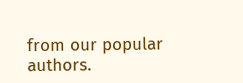from our popular authors.